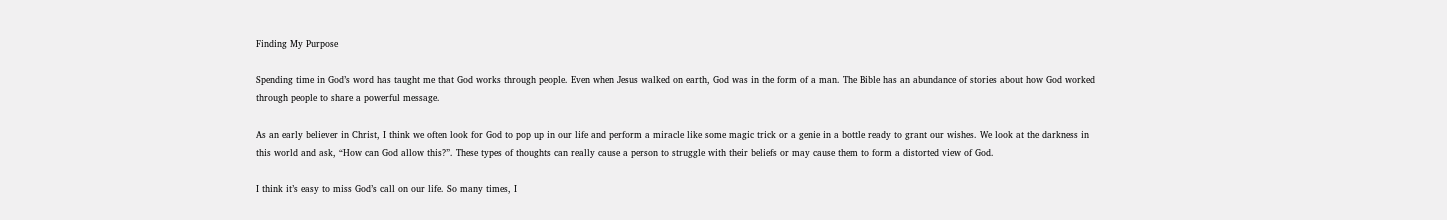Finding My Purpose

Spending time in God’s word has taught me that God works through people. Even when Jesus walked on earth, God was in the form of a man. The Bible has an abundance of stories about how God worked through people to share a powerful message.

As an early believer in Christ, I think we often look for God to pop up in our life and perform a miracle like some magic trick or a genie in a bottle ready to grant our wishes. We look at the darkness in this world and ask, “How can God allow this?”. These types of thoughts can really cause a person to struggle with their beliefs or may cause them to form a distorted view of God.

I think it’s easy to miss God’s call on our life. So many times, I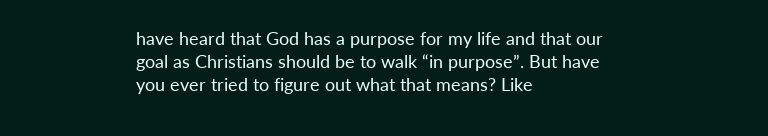have heard that God has a purpose for my life and that our goal as Christians should be to walk “in purpose”. But have you ever tried to figure out what that means? Like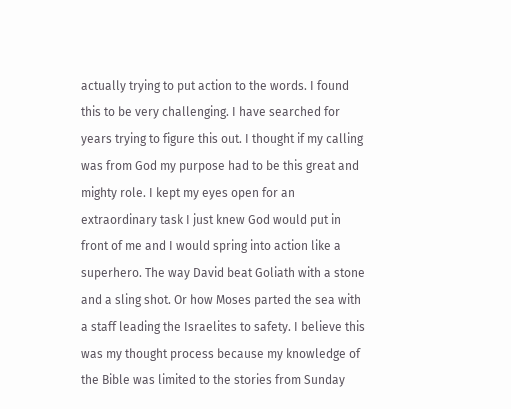actually trying to put action to the words. I found this to be very challenging. I have searched for years trying to figure this out. I thought if my calling was from God my purpose had to be this great and mighty role. I kept my eyes open for an extraordinary task I just knew God would put in front of me and I would spring into action like a superhero. The way David beat Goliath with a stone and a sling shot. Or how Moses parted the sea with a staff leading the Israelites to safety. I believe this was my thought process because my knowledge of the Bible was limited to the stories from Sunday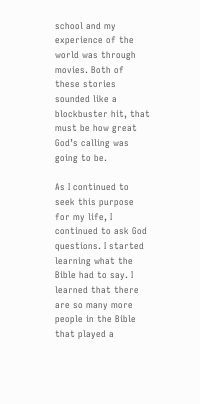school and my experience of the world was through movies. Both of these stories sounded like a blockbuster hit, that must be how great God’s calling was going to be.

As I continued to seek this purpose for my life, I continued to ask God questions. I started learning what the Bible had to say. I learned that there are so many more people in the Bible that played a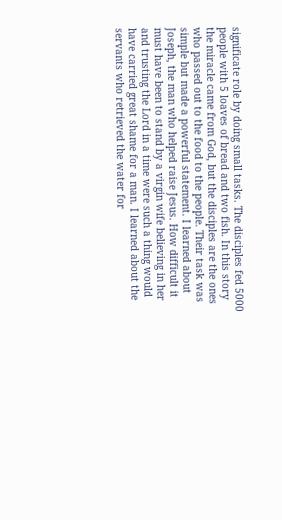significate role by doing small tasks. The disciples fed 5000 people with 5 loaves of bread and two fish. In this story the miracle came from God, but the disciples are the ones who passed out to the food to the people. Their task was simple but made a powerful statement. I learned about Joseph, the man who helped raise Jesus. How difficult it must have been to stand by a virgin wife believing in her and trusting the Lord in a time were such a thing would have carried great shame for a man. I learned about the servants who retrieved the water for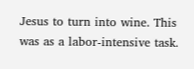Jesus to turn into wine. This was as a labor-intensive task.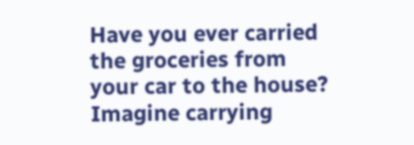Have you ever carried the groceries from your car to the house? Imagine carrying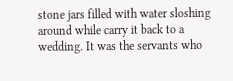stone jars filled with water sloshing around while carry it back to a wedding. It was the servants who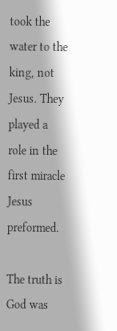took the water to the king, not Jesus. They played a role in the first miracle Jesus preformed.

The truth is God was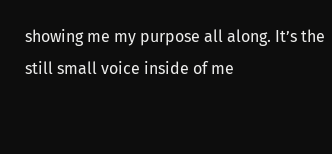showing me my purpose all along. It’s the still small voice inside of me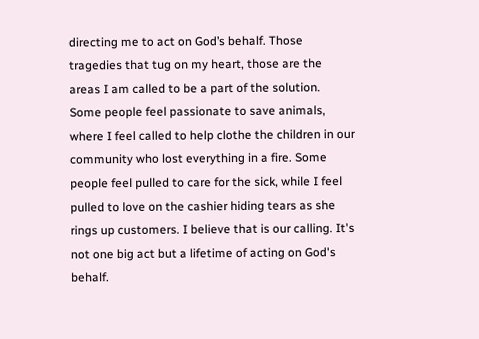directing me to act on God’s behalf. Those tragedies that tug on my heart, those are the areas I am called to be a part of the solution. Some people feel passionate to save animals, where I feel called to help clothe the children in our community who lost everything in a fire. Some people feel pulled to care for the sick, while I feel pulled to love on the cashier hiding tears as she rings up customers. I believe that is our calling. It's not one big act but a lifetime of acting on God's behalf.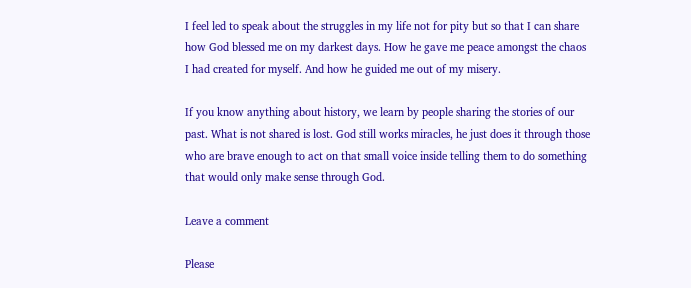I feel led to speak about the struggles in my life not for pity but so that I can share how God blessed me on my darkest days. How he gave me peace amongst the chaos I had created for myself. And how he guided me out of my misery.

If you know anything about history, we learn by people sharing the stories of our past. What is not shared is lost. God still works miracles, he just does it through those who are brave enough to act on that small voice inside telling them to do something that would only make sense through God.

Leave a comment

Please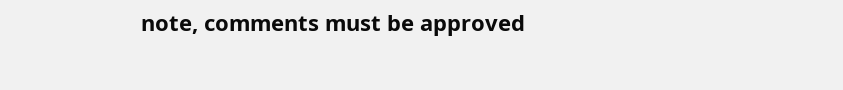note, comments must be approved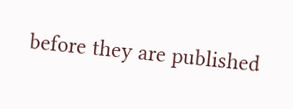before they are published